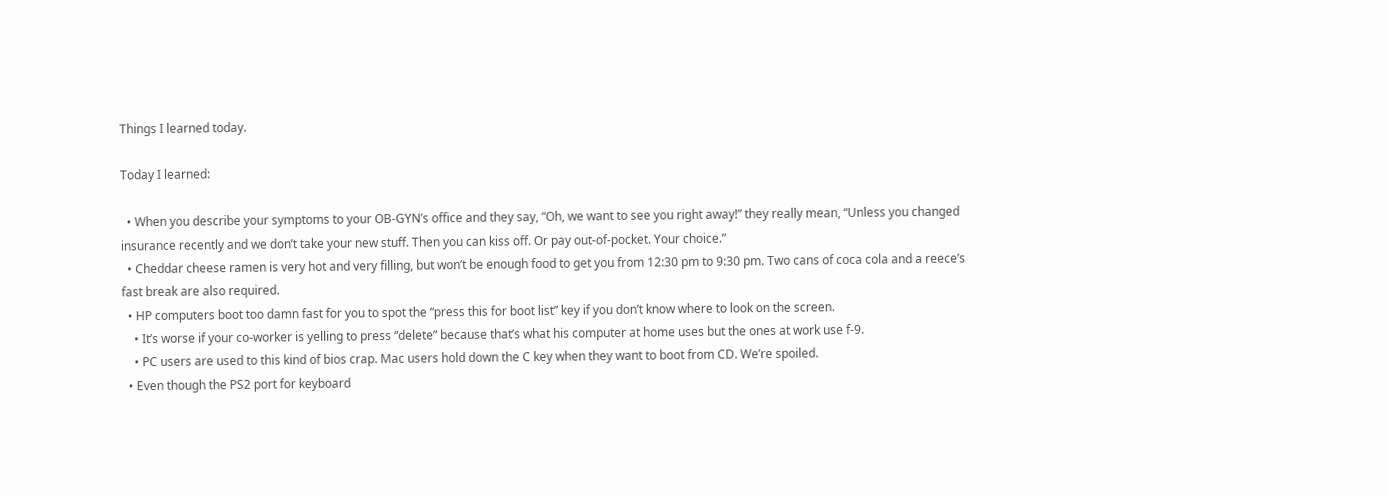Things I learned today.

Today I learned:

  • When you describe your symptoms to your OB-GYN’s office and they say, “Oh, we want to see you right away!” they really mean, “Unless you changed insurance recently and we don’t take your new stuff. Then you can kiss off. Or pay out-of-pocket. Your choice.”
  • Cheddar cheese ramen is very hot and very filling, but won’t be enough food to get you from 12:30 pm to 9:30 pm. Two cans of coca cola and a reece’s fast break are also required.
  • HP computers boot too damn fast for you to spot the “press this for boot list” key if you don’t know where to look on the screen.
    • It’s worse if your co-worker is yelling to press “delete” because that’s what his computer at home uses but the ones at work use f-9.
    • PC users are used to this kind of bios crap. Mac users hold down the C key when they want to boot from CD. We’re spoiled.
  • Even though the PS2 port for keyboard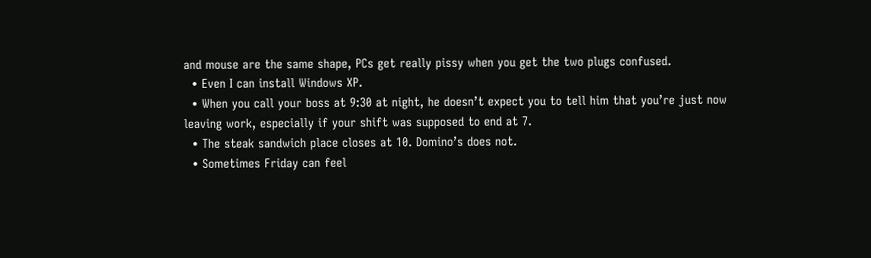and mouse are the same shape, PCs get really pissy when you get the two plugs confused.
  • Even I can install Windows XP.
  • When you call your boss at 9:30 at night, he doesn’t expect you to tell him that you’re just now leaving work, especially if your shift was supposed to end at 7.
  • The steak sandwich place closes at 10. Domino’s does not.
  • Sometimes Friday can feel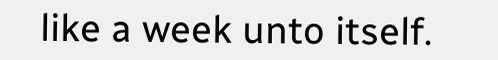like a week unto itself.